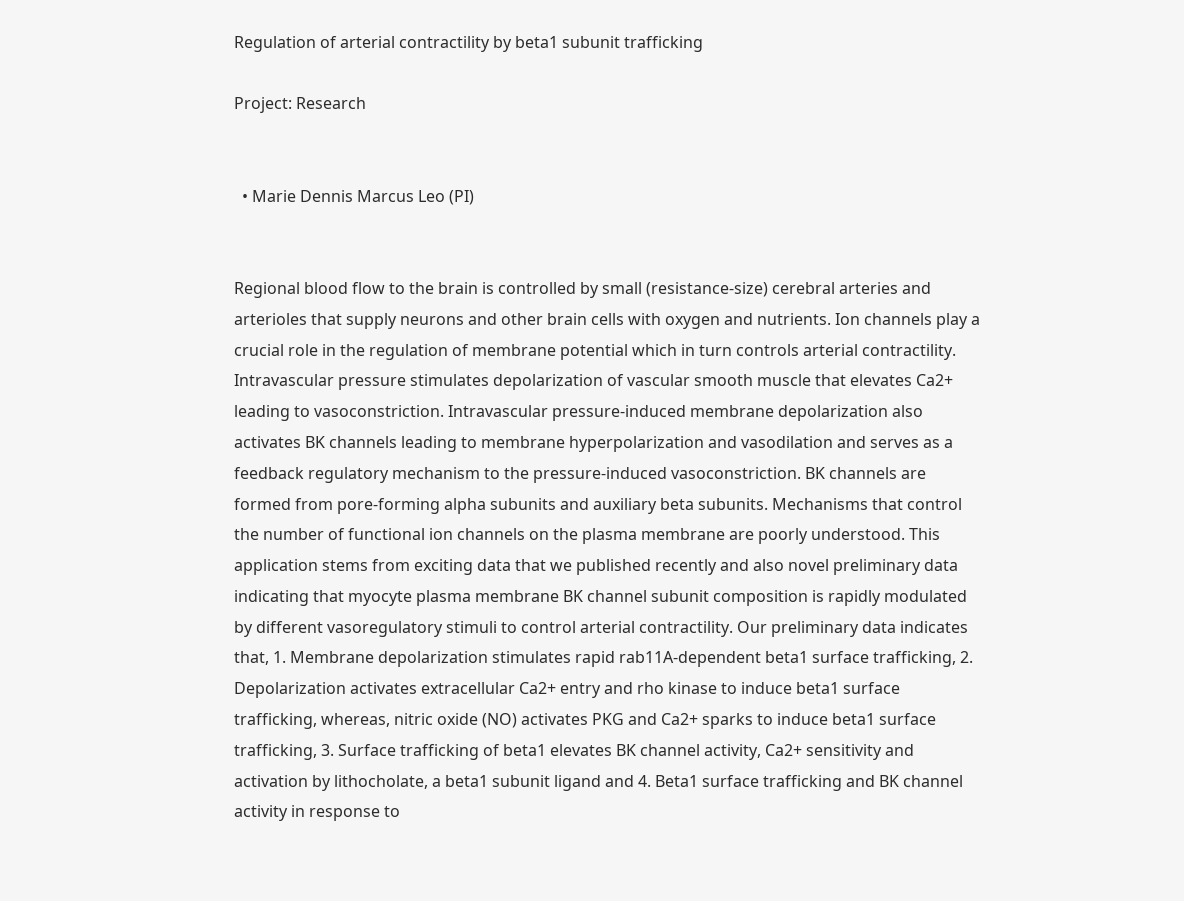Regulation of arterial contractility by beta1 subunit trafficking

Project: Research


  • Marie Dennis Marcus Leo (PI)


Regional blood flow to the brain is controlled by small (resistance-size) cerebral arteries and arterioles that supply neurons and other brain cells with oxygen and nutrients. Ion channels play a crucial role in the regulation of membrane potential which in turn controls arterial contractility. Intravascular pressure stimulates depolarization of vascular smooth muscle that elevates Ca2+ leading to vasoconstriction. Intravascular pressure-induced membrane depolarization also activates BK channels leading to membrane hyperpolarization and vasodilation and serves as a feedback regulatory mechanism to the pressure-induced vasoconstriction. BK channels are formed from pore-forming alpha subunits and auxiliary beta subunits. Mechanisms that control the number of functional ion channels on the plasma membrane are poorly understood. This application stems from exciting data that we published recently and also novel preliminary data indicating that myocyte plasma membrane BK channel subunit composition is rapidly modulated by different vasoregulatory stimuli to control arterial contractility. Our preliminary data indicates that, 1. Membrane depolarization stimulates rapid rab11A-dependent beta1 surface trafficking, 2. Depolarization activates extracellular Ca2+ entry and rho kinase to induce beta1 surface trafficking, whereas, nitric oxide (NO) activates PKG and Ca2+ sparks to induce beta1 surface trafficking, 3. Surface trafficking of beta1 elevates BK channel activity, Ca2+ sensitivity and activation by lithocholate, a beta1 subunit ligand and 4. Beta1 surface trafficking and BK channel activity in response to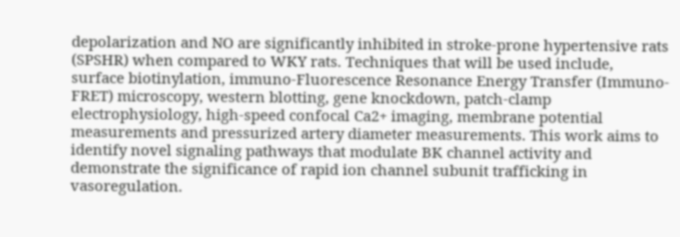depolarization and NO are significantly inhibited in stroke-prone hypertensive rats (SPSHR) when compared to WKY rats. Techniques that will be used include, surface biotinylation, immuno-Fluorescence Resonance Energy Transfer (Immuno-FRET) microscopy, western blotting, gene knockdown, patch-clamp electrophysiology, high-speed confocal Ca2+ imaging, membrane potential measurements and pressurized artery diameter measurements. This work aims to identify novel signaling pathways that modulate BK channel activity and demonstrate the significance of rapid ion channel subunit trafficking in vasoregulation.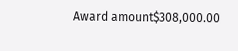Award amount$308,000.00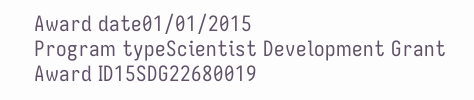Award date01/01/2015
Program typeScientist Development Grant
Award ID15SDG22680019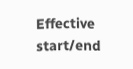Effective start/end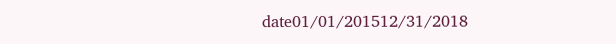date01/01/201512/31/2018